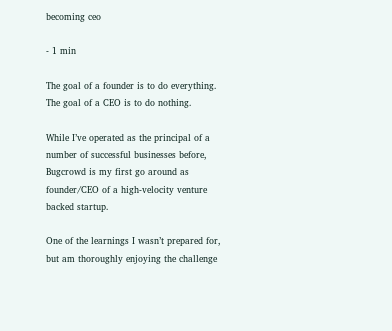becoming ceo

- 1 min

The goal of a founder is to do everything. The goal of a CEO is to do nothing.

While I’ve operated as the principal of a number of successful businesses before, Bugcrowd is my first go around as founder/CEO of a high-velocity venture backed startup.

One of the learnings I wasn’t prepared for, but am thoroughly enjoying the challenge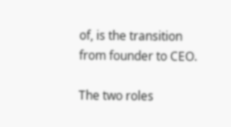of, is the transition from founder to CEO.

The two roles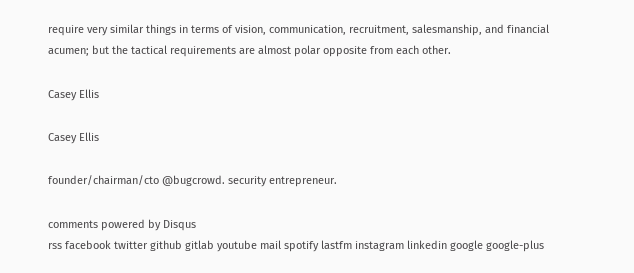require very similar things in terms of vision, communication, recruitment, salesmanship, and financial acumen; but the tactical requirements are almost polar opposite from each other.

Casey Ellis

Casey Ellis

founder/chairman/cto @bugcrowd. security entrepreneur.

comments powered by Disqus
rss facebook twitter github gitlab youtube mail spotify lastfm instagram linkedin google google-plus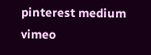pinterest medium vimeo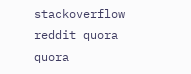stackoverflow reddit quora quora